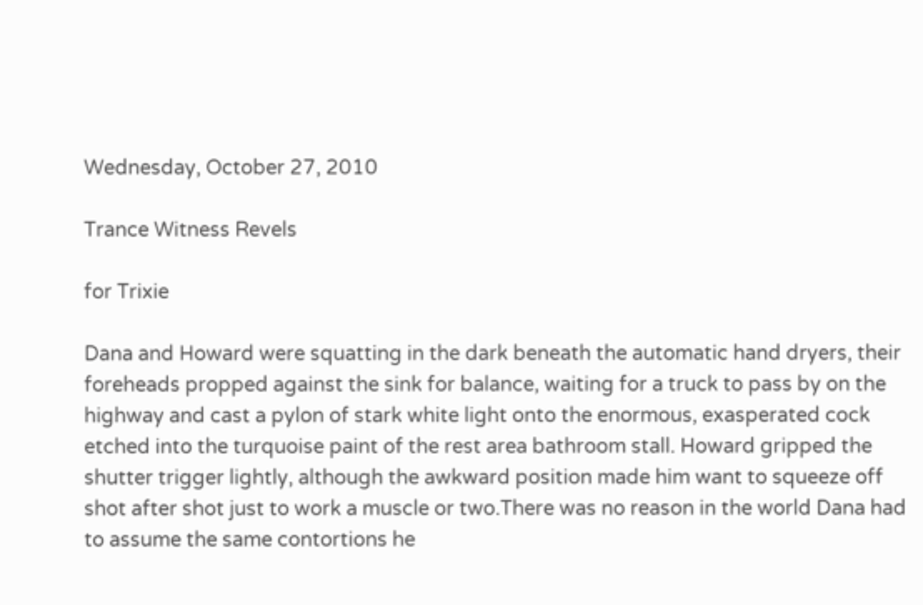Wednesday, October 27, 2010

Trance Witness Revels

for Trixie

Dana and Howard were squatting in the dark beneath the automatic hand dryers, their foreheads propped against the sink for balance, waiting for a truck to pass by on the highway and cast a pylon of stark white light onto the enormous, exasperated cock etched into the turquoise paint of the rest area bathroom stall. Howard gripped the shutter trigger lightly, although the awkward position made him want to squeeze off shot after shot just to work a muscle or two.There was no reason in the world Dana had to assume the same contortions he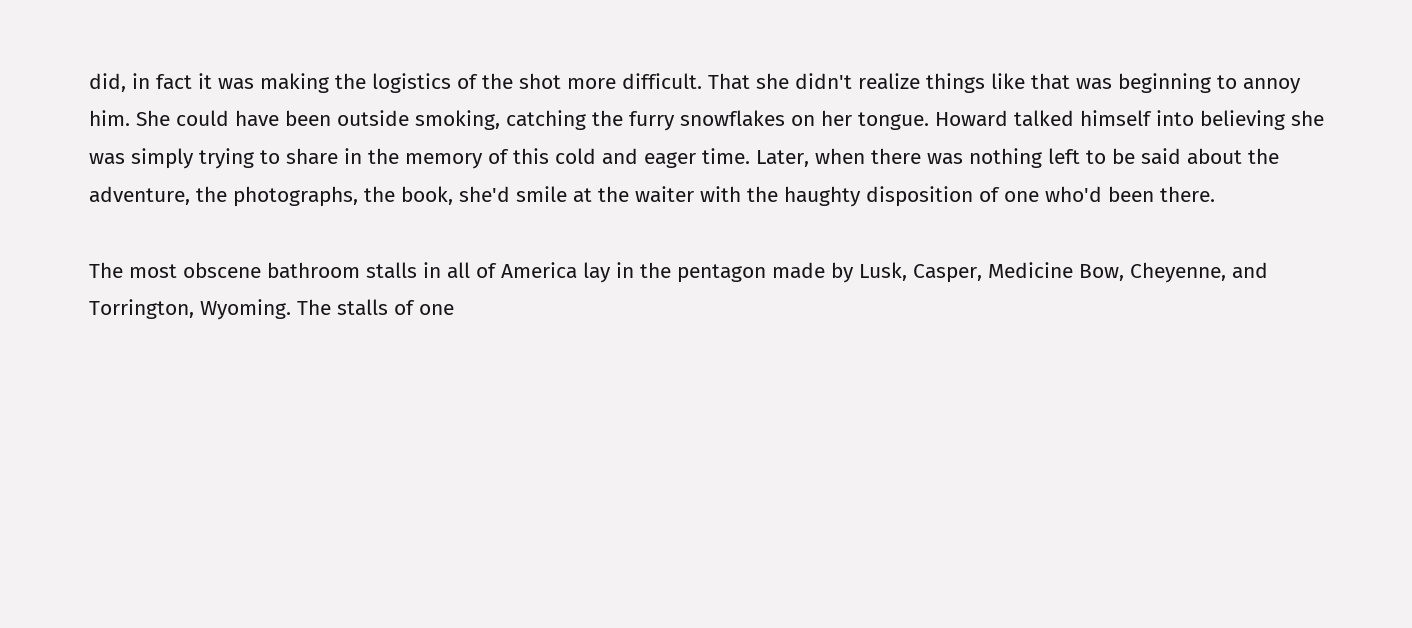did, in fact it was making the logistics of the shot more difficult. That she didn't realize things like that was beginning to annoy him. She could have been outside smoking, catching the furry snowflakes on her tongue. Howard talked himself into believing she was simply trying to share in the memory of this cold and eager time. Later, when there was nothing left to be said about the adventure, the photographs, the book, she'd smile at the waiter with the haughty disposition of one who'd been there.

The most obscene bathroom stalls in all of America lay in the pentagon made by Lusk, Casper, Medicine Bow, Cheyenne, and Torrington, Wyoming. The stalls of one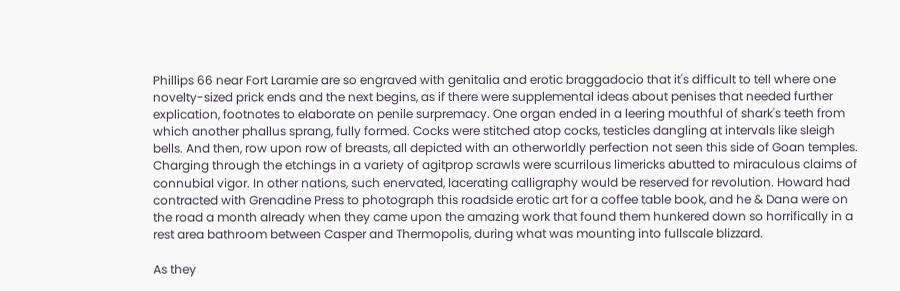Phillips 66 near Fort Laramie are so engraved with genitalia and erotic braggadocio that it's difficult to tell where one novelty-sized prick ends and the next begins, as if there were supplemental ideas about penises that needed further explication, footnotes to elaborate on penile surpremacy. One organ ended in a leering mouthful of shark's teeth from which another phallus sprang, fully formed. Cocks were stitched atop cocks, testicles dangling at intervals like sleigh bells. And then, row upon row of breasts, all depicted with an otherworldly perfection not seen this side of Goan temples. Charging through the etchings in a variety of agitprop scrawls were scurrilous limericks abutted to miraculous claims of connubial vigor. In other nations, such enervated, lacerating calligraphy would be reserved for revolution. Howard had contracted with Grenadine Press to photograph this roadside erotic art for a coffee table book, and he & Dana were on the road a month already when they came upon the amazing work that found them hunkered down so horrifically in a rest area bathroom between Casper and Thermopolis, during what was mounting into fullscale blizzard.

As they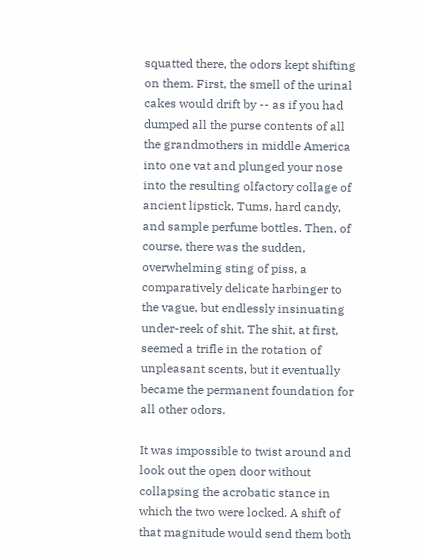squatted there, the odors kept shifting on them. First, the smell of the urinal cakes would drift by -- as if you had dumped all the purse contents of all the grandmothers in middle America into one vat and plunged your nose into the resulting olfactory collage of ancient lipstick, Tums, hard candy, and sample perfume bottles. Then, of course, there was the sudden, overwhelming sting of piss, a comparatively delicate harbinger to the vague, but endlessly insinuating under-reek of shit. The shit, at first, seemed a trifle in the rotation of unpleasant scents, but it eventually became the permanent foundation for all other odors.

It was impossible to twist around and look out the open door without collapsing the acrobatic stance in which the two were locked. A shift of that magnitude would send them both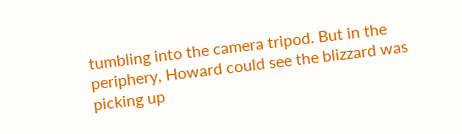tumbling into the camera tripod. But in the periphery, Howard could see the blizzard was picking up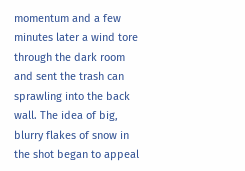momentum and a few minutes later a wind tore through the dark room and sent the trash can sprawling into the back wall. The idea of big, blurry flakes of snow in the shot began to appeal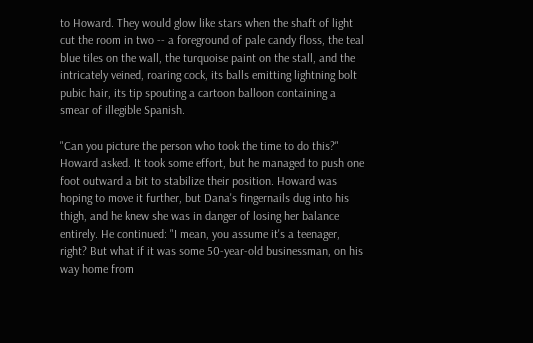to Howard. They would glow like stars when the shaft of light cut the room in two -- a foreground of pale candy floss, the teal blue tiles on the wall, the turquoise paint on the stall, and the intricately veined, roaring cock, its balls emitting lightning bolt pubic hair, its tip spouting a cartoon balloon containing a smear of illegible Spanish.

"Can you picture the person who took the time to do this?" Howard asked. It took some effort, but he managed to push one foot outward a bit to stabilize their position. Howard was hoping to move it further, but Dana's fingernails dug into his thigh, and he knew she was in danger of losing her balance entirely. He continued: "I mean, you assume it's a teenager, right? But what if it was some 50-year-old businessman, on his way home from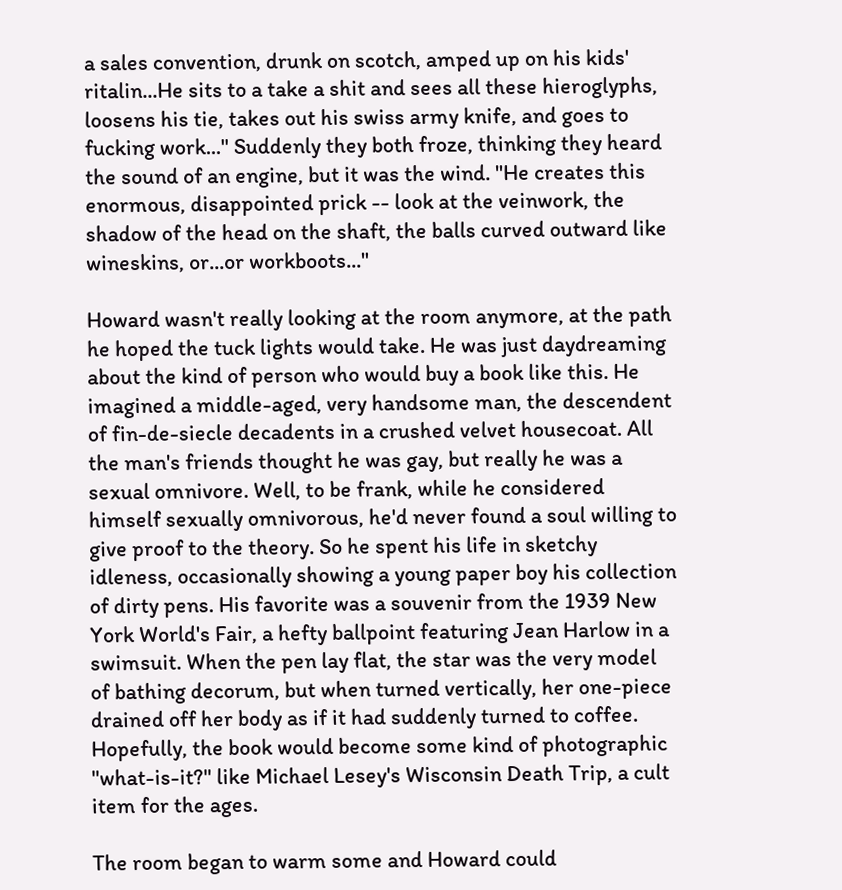a sales convention, drunk on scotch, amped up on his kids' ritalin...He sits to a take a shit and sees all these hieroglyphs, loosens his tie, takes out his swiss army knife, and goes to fucking work..." Suddenly they both froze, thinking they heard the sound of an engine, but it was the wind. "He creates this enormous, disappointed prick -- look at the veinwork, the shadow of the head on the shaft, the balls curved outward like wineskins, or...or workboots..."

Howard wasn't really looking at the room anymore, at the path he hoped the tuck lights would take. He was just daydreaming about the kind of person who would buy a book like this. He imagined a middle-aged, very handsome man, the descendent of fin-de-siecle decadents in a crushed velvet housecoat. All the man's friends thought he was gay, but really he was a sexual omnivore. Well, to be frank, while he considered himself sexually omnivorous, he'd never found a soul willing to give proof to the theory. So he spent his life in sketchy idleness, occasionally showing a young paper boy his collection of dirty pens. His favorite was a souvenir from the 1939 New York World's Fair, a hefty ballpoint featuring Jean Harlow in a swimsuit. When the pen lay flat, the star was the very model of bathing decorum, but when turned vertically, her one-piece drained off her body as if it had suddenly turned to coffee. Hopefully, the book would become some kind of photographic "what-is-it?" like Michael Lesey's Wisconsin Death Trip, a cult item for the ages.

The room began to warm some and Howard could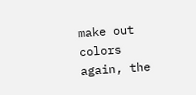make out colors again, the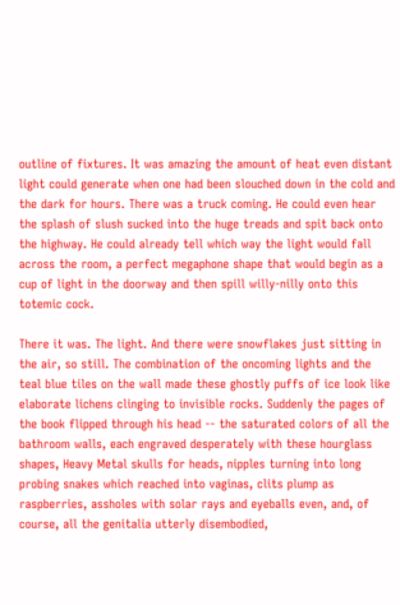outline of fixtures. It was amazing the amount of heat even distant light could generate when one had been slouched down in the cold and the dark for hours. There was a truck coming. He could even hear the splash of slush sucked into the huge treads and spit back onto the highway. He could already tell which way the light would fall across the room, a perfect megaphone shape that would begin as a cup of light in the doorway and then spill willy-nilly onto this totemic cock.

There it was. The light. And there were snowflakes just sitting in the air, so still. The combination of the oncoming lights and the teal blue tiles on the wall made these ghostly puffs of ice look like elaborate lichens clinging to invisible rocks. Suddenly the pages of the book flipped through his head -- the saturated colors of all the bathroom walls, each engraved desperately with these hourglass shapes, Heavy Metal skulls for heads, nipples turning into long probing snakes which reached into vaginas, clits plump as raspberries, assholes with solar rays and eyeballs even, and, of course, all the genitalia utterly disembodied,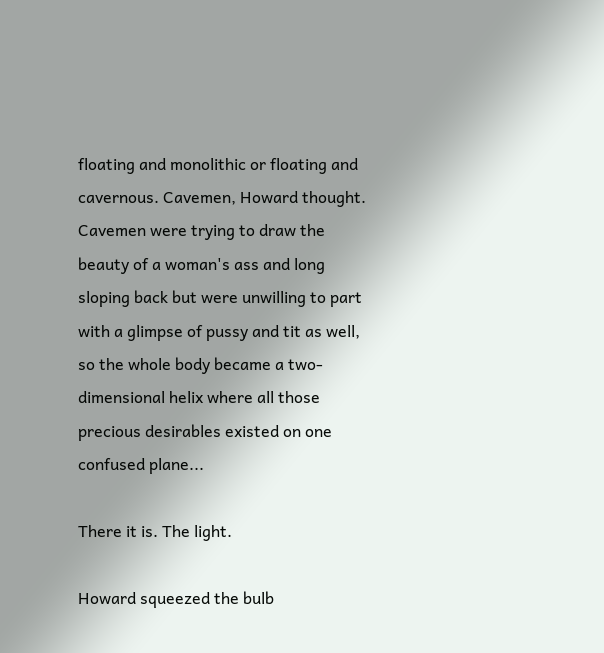floating and monolithic or floating and cavernous. Cavemen, Howard thought. Cavemen were trying to draw the beauty of a woman's ass and long sloping back but were unwilling to part with a glimpse of pussy and tit as well, so the whole body became a two-dimensional helix where all those precious desirables existed on one confused plane...

There it is. The light.

Howard squeezed the bulb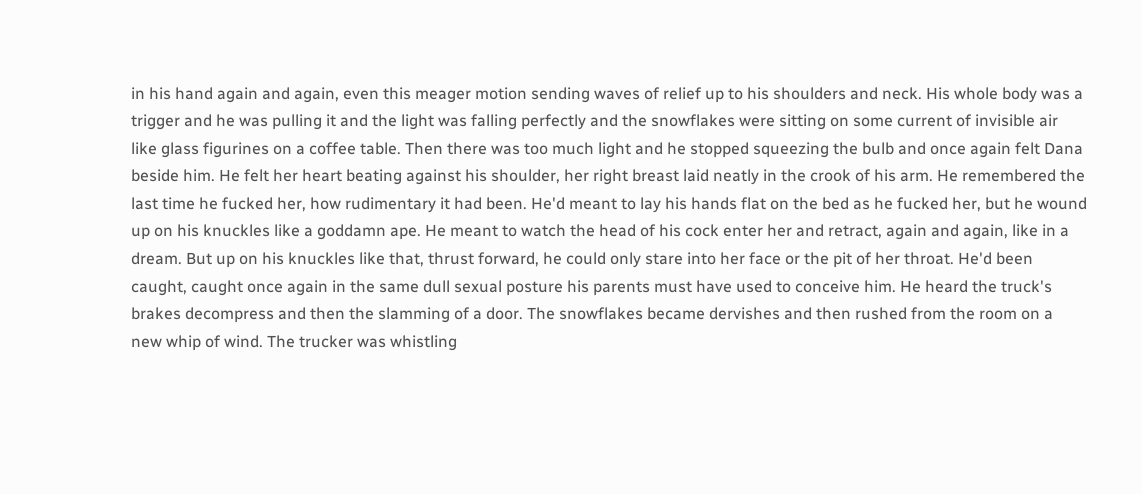in his hand again and again, even this meager motion sending waves of relief up to his shoulders and neck. His whole body was a trigger and he was pulling it and the light was falling perfectly and the snowflakes were sitting on some current of invisible air like glass figurines on a coffee table. Then there was too much light and he stopped squeezing the bulb and once again felt Dana beside him. He felt her heart beating against his shoulder, her right breast laid neatly in the crook of his arm. He remembered the last time he fucked her, how rudimentary it had been. He'd meant to lay his hands flat on the bed as he fucked her, but he wound up on his knuckles like a goddamn ape. He meant to watch the head of his cock enter her and retract, again and again, like in a dream. But up on his knuckles like that, thrust forward, he could only stare into her face or the pit of her throat. He'd been caught, caught once again in the same dull sexual posture his parents must have used to conceive him. He heard the truck's brakes decompress and then the slamming of a door. The snowflakes became dervishes and then rushed from the room on a new whip of wind. The trucker was whistling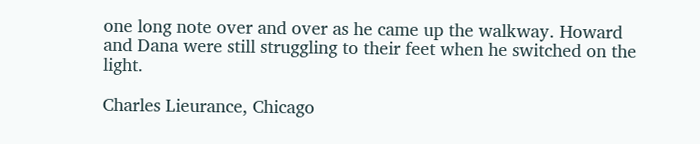one long note over and over as he came up the walkway. Howard and Dana were still struggling to their feet when he switched on the light.

Charles Lieurance, Chicago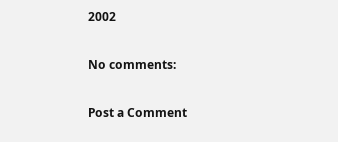2002

No comments:

Post a Comment